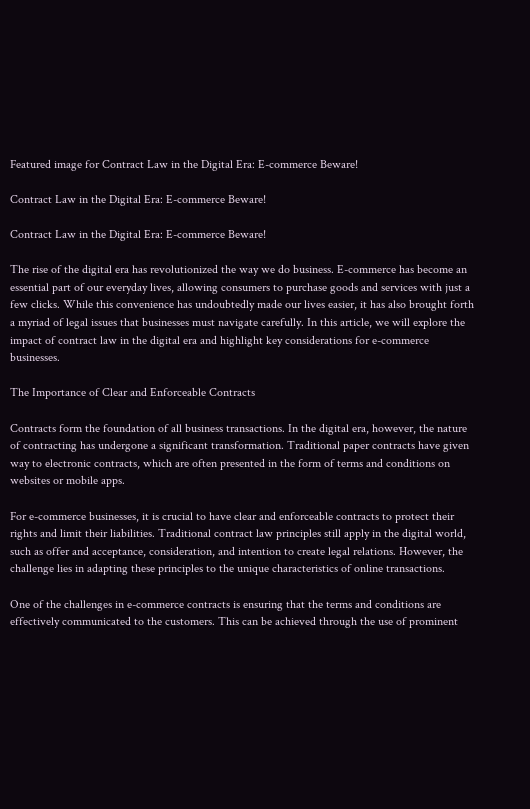Featured image for Contract Law in the Digital Era: E-commerce Beware!

Contract Law in the Digital Era: E-commerce Beware!

Contract Law in the Digital Era: E-commerce Beware!

The rise of the digital era has revolutionized the way we do business. E-commerce has become an essential part of our everyday lives, allowing consumers to purchase goods and services with just a few clicks. While this convenience has undoubtedly made our lives easier, it has also brought forth a myriad of legal issues that businesses must navigate carefully. In this article, we will explore the impact of contract law in the digital era and highlight key considerations for e-commerce businesses.

The Importance of Clear and Enforceable Contracts

Contracts form the foundation of all business transactions. In the digital era, however, the nature of contracting has undergone a significant transformation. Traditional paper contracts have given way to electronic contracts, which are often presented in the form of terms and conditions on websites or mobile apps.

For e-commerce businesses, it is crucial to have clear and enforceable contracts to protect their rights and limit their liabilities. Traditional contract law principles still apply in the digital world, such as offer and acceptance, consideration, and intention to create legal relations. However, the challenge lies in adapting these principles to the unique characteristics of online transactions.

One of the challenges in e-commerce contracts is ensuring that the terms and conditions are effectively communicated to the customers. This can be achieved through the use of prominent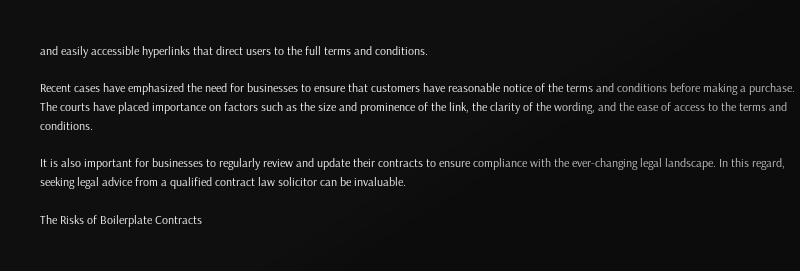and easily accessible hyperlinks that direct users to the full terms and conditions.

Recent cases have emphasized the need for businesses to ensure that customers have reasonable notice of the terms and conditions before making a purchase. The courts have placed importance on factors such as the size and prominence of the link, the clarity of the wording, and the ease of access to the terms and conditions.

It is also important for businesses to regularly review and update their contracts to ensure compliance with the ever-changing legal landscape. In this regard, seeking legal advice from a qualified contract law solicitor can be invaluable.

The Risks of Boilerplate Contracts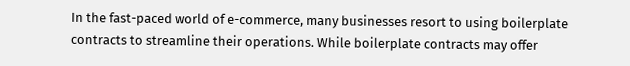In the fast-paced world of e-commerce, many businesses resort to using boilerplate contracts to streamline their operations. While boilerplate contracts may offer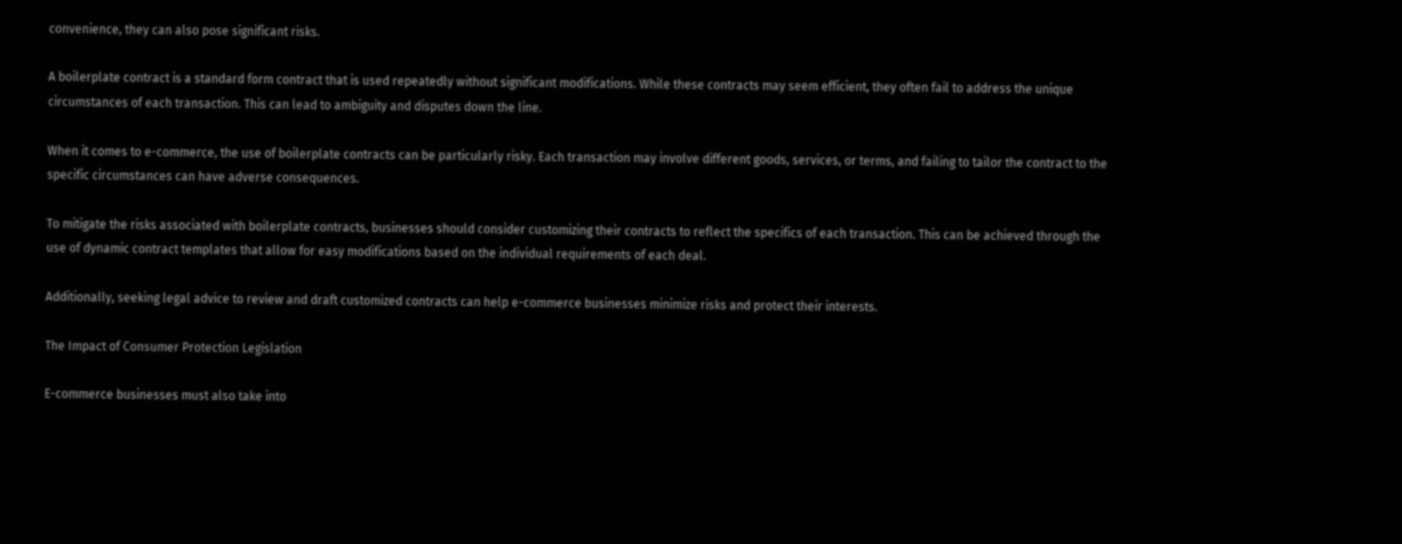convenience, they can also pose significant risks.

A boilerplate contract is a standard form contract that is used repeatedly without significant modifications. While these contracts may seem efficient, they often fail to address the unique circumstances of each transaction. This can lead to ambiguity and disputes down the line.

When it comes to e-commerce, the use of boilerplate contracts can be particularly risky. Each transaction may involve different goods, services, or terms, and failing to tailor the contract to the specific circumstances can have adverse consequences.

To mitigate the risks associated with boilerplate contracts, businesses should consider customizing their contracts to reflect the specifics of each transaction. This can be achieved through the use of dynamic contract templates that allow for easy modifications based on the individual requirements of each deal.

Additionally, seeking legal advice to review and draft customized contracts can help e-commerce businesses minimize risks and protect their interests.

The Impact of Consumer Protection Legislation

E-commerce businesses must also take into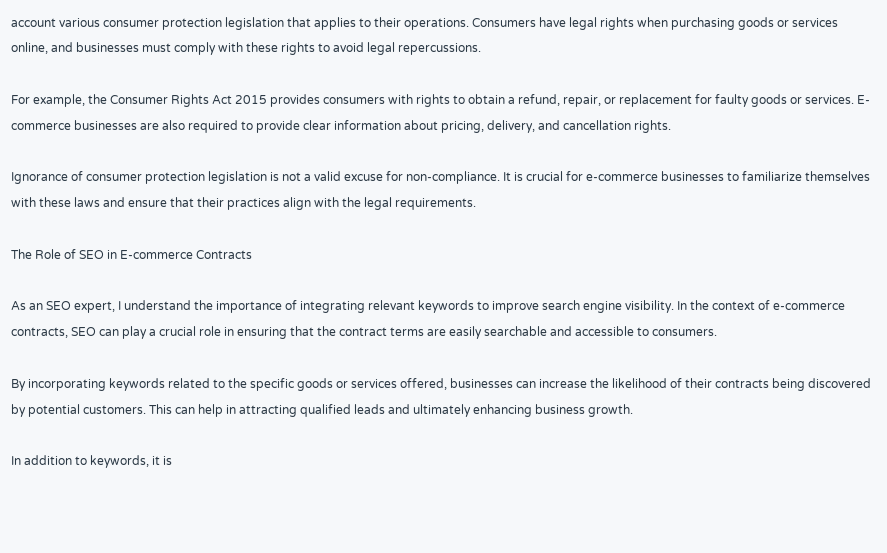account various consumer protection legislation that applies to their operations. Consumers have legal rights when purchasing goods or services online, and businesses must comply with these rights to avoid legal repercussions.

For example, the Consumer Rights Act 2015 provides consumers with rights to obtain a refund, repair, or replacement for faulty goods or services. E-commerce businesses are also required to provide clear information about pricing, delivery, and cancellation rights.

Ignorance of consumer protection legislation is not a valid excuse for non-compliance. It is crucial for e-commerce businesses to familiarize themselves with these laws and ensure that their practices align with the legal requirements.

The Role of SEO in E-commerce Contracts

As an SEO expert, I understand the importance of integrating relevant keywords to improve search engine visibility. In the context of e-commerce contracts, SEO can play a crucial role in ensuring that the contract terms are easily searchable and accessible to consumers.

By incorporating keywords related to the specific goods or services offered, businesses can increase the likelihood of their contracts being discovered by potential customers. This can help in attracting qualified leads and ultimately enhancing business growth.

In addition to keywords, it is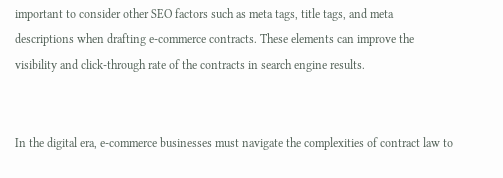important to consider other SEO factors such as meta tags, title tags, and meta descriptions when drafting e-commerce contracts. These elements can improve the visibility and click-through rate of the contracts in search engine results.


In the digital era, e-commerce businesses must navigate the complexities of contract law to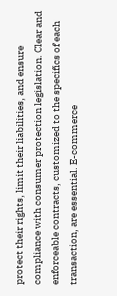protect their rights, limit their liabilities, and ensure compliance with consumer protection legislation. Clear and enforceable contracts, customized to the specifics of each transaction, are essential. E-commerce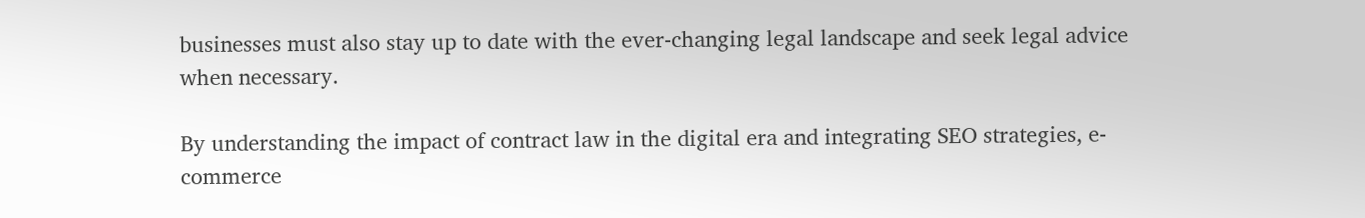businesses must also stay up to date with the ever-changing legal landscape and seek legal advice when necessary.

By understanding the impact of contract law in the digital era and integrating SEO strategies, e-commerce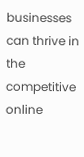businesses can thrive in the competitive online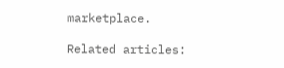marketplace.

Related articles: